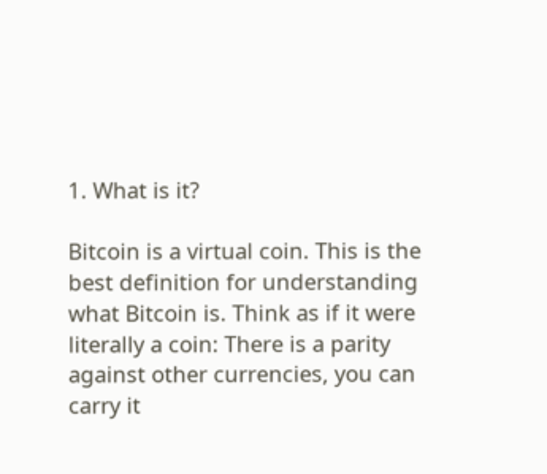1. What is it?

Bitcoin is a virtual coin. This is the best definition for understanding what Bitcoin is. Think as if it were literally a coin: There is a parity against other currencies, you can carry it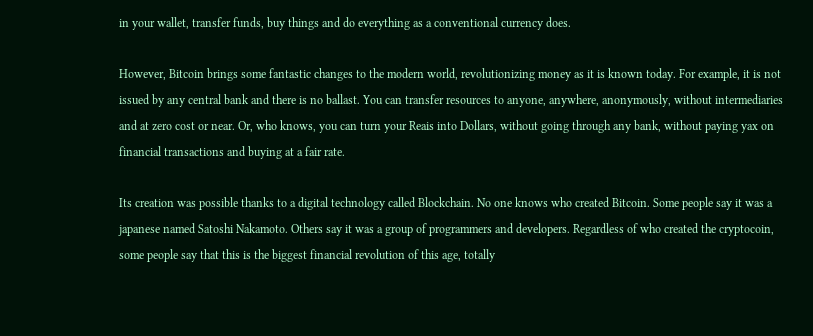in your wallet, transfer funds, buy things and do everything as a conventional currency does.

However, Bitcoin brings some fantastic changes to the modern world, revolutionizing money as it is known today. For example, it is not issued by any central bank and there is no ballast. You can transfer resources to anyone, anywhere, anonymously, without intermediaries and at zero cost or near. Or, who knows, you can turn your Reais into Dollars, without going through any bank, without paying yax on financial transactions and buying at a fair rate.

Its creation was possible thanks to a digital technology called Blockchain. No one knows who created Bitcoin. Some people say it was a japanese named Satoshi Nakamoto. Others say it was a group of programmers and developers. Regardless of who created the cryptocoin, some people say that this is the biggest financial revolution of this age, totally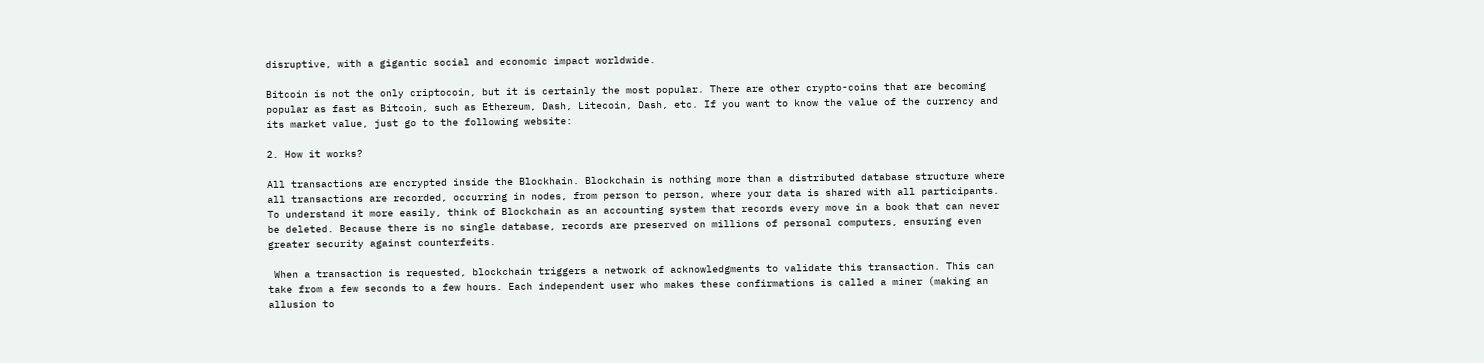disruptive, with a gigantic social and economic impact worldwide.

Bitcoin is not the only criptocoin, but it is certainly the most popular. There are other crypto-coins that are becoming popular as fast as Bitcoin, such as Ethereum, Dash, Litecoin, Dash, etc. If you want to know the value of the currency and its market value, just go to the following website:

2. How it works?

All transactions are encrypted inside the Blockhain. Blockchain is nothing more than a distributed database structure where all transactions are recorded, occurring in nodes, from person to person, where your data is shared with all participants. To understand it more easily, think of Blockchain as an accounting system that records every move in a book that can never be deleted. Because there is no single database, records are preserved on millions of personal computers, ensuring even greater security against counterfeits.

 When a transaction is requested, blockchain triggers a network of acknowledgments to validate this transaction. This can take from a few seconds to a few hours. Each independent user who makes these confirmations is called a miner (making an allusion to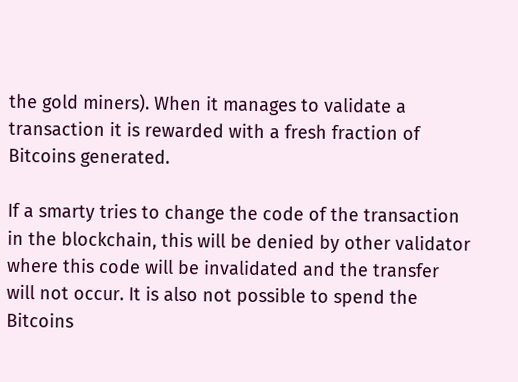the gold miners). When it manages to validate a transaction it is rewarded with a fresh fraction of Bitcoins generated.

If a smarty tries to change the code of the transaction in the blockchain, this will be denied by other validator where this code will be invalidated and the transfer will not occur. It is also not possible to spend the Bitcoins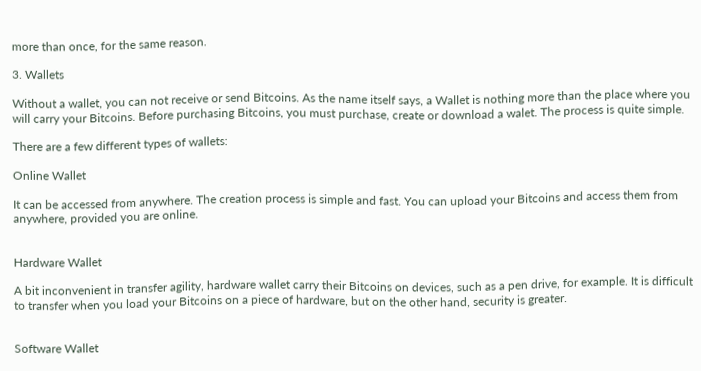more than once, for the same reason.

3. Wallets

Without a wallet, you can not receive or send Bitcoins. As the name itself says, a Wallet is nothing more than the place where you will carry your Bitcoins. Before purchasing Bitcoins, you must purchase, create or download a walet. The process is quite simple.

There are a few different types of wallets:

Online Wallet

It can be accessed from anywhere. The creation process is simple and fast. You can upload your Bitcoins and access them from anywhere, provided you are online.


Hardware Wallet

A bit inconvenient in transfer agility, hardware wallet carry their Bitcoins on devices, such as a pen drive, for example. It is difficult to transfer when you load your Bitcoins on a piece of hardware, but on the other hand, security is greater.


Software Wallet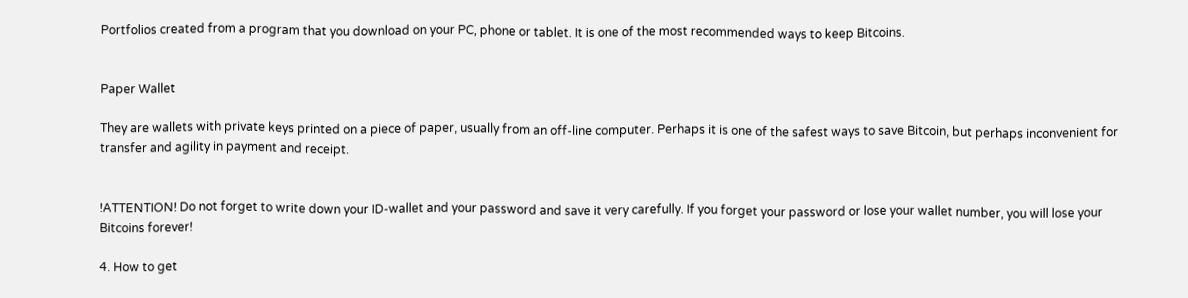Portfolios created from a program that you download on your PC, phone or tablet. It is one of the most recommended ways to keep Bitcoins.


Paper Wallet

They are wallets with private keys printed on a piece of paper, usually from an off-line computer. Perhaps it is one of the safest ways to save Bitcoin, but perhaps inconvenient for transfer and agility in payment and receipt.


!ATTENTION! Do not forget to write down your ID-wallet and your password and save it very carefully. If you forget your password or lose your wallet number, you will lose your Bitcoins forever!

4. How to get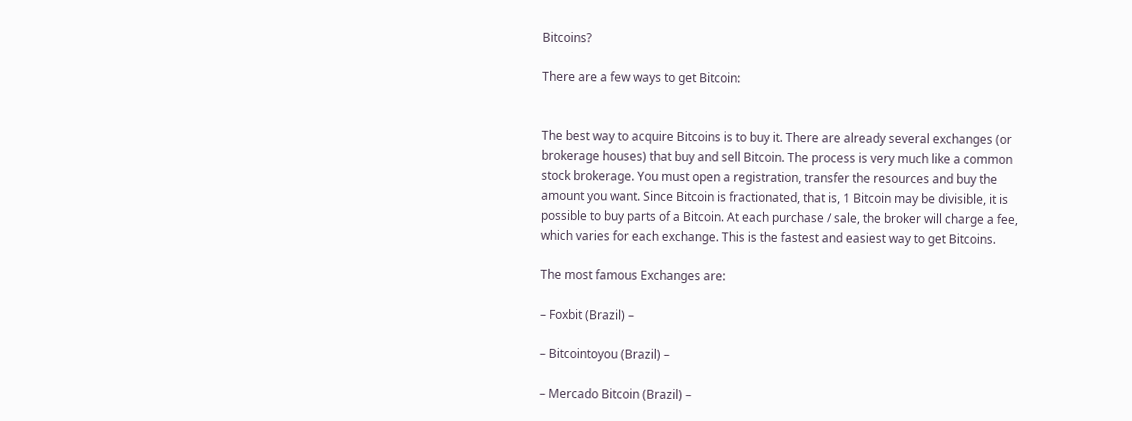Bitcoins?

There are a few ways to get Bitcoin:


The best way to acquire Bitcoins is to buy it. There are already several exchanges (or brokerage houses) that buy and sell Bitcoin. The process is very much like a common stock brokerage. You must open a registration, transfer the resources and buy the amount you want. Since Bitcoin is fractionated, that is, 1 Bitcoin may be divisible, it is possible to buy parts of a Bitcoin. At each purchase / sale, the broker will charge a fee, which varies for each exchange. This is the fastest and easiest way to get Bitcoins.

The most famous Exchanges are:

– Foxbit (Brazil) –

– Bitcointoyou (Brazil) –

– Mercado Bitcoin (Brazil) –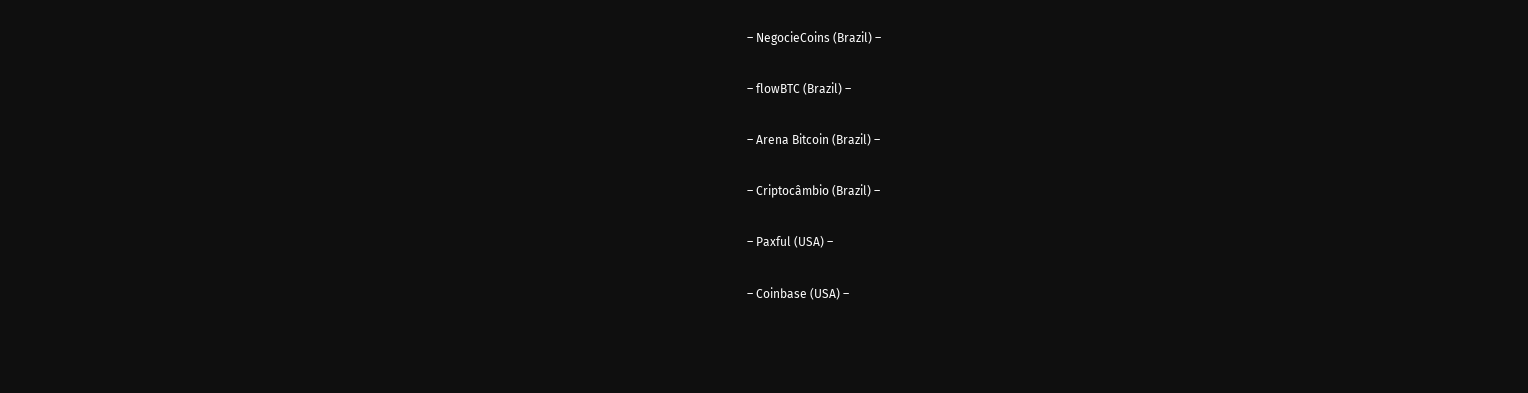– NegocieCoins (Brazil) –

– flowBTC (Brazil) –

– Arena Bitcoin (Brazil) –

– Criptocâmbio (Brazil) –

– Paxful (USA) –

– Coinbase (USA) –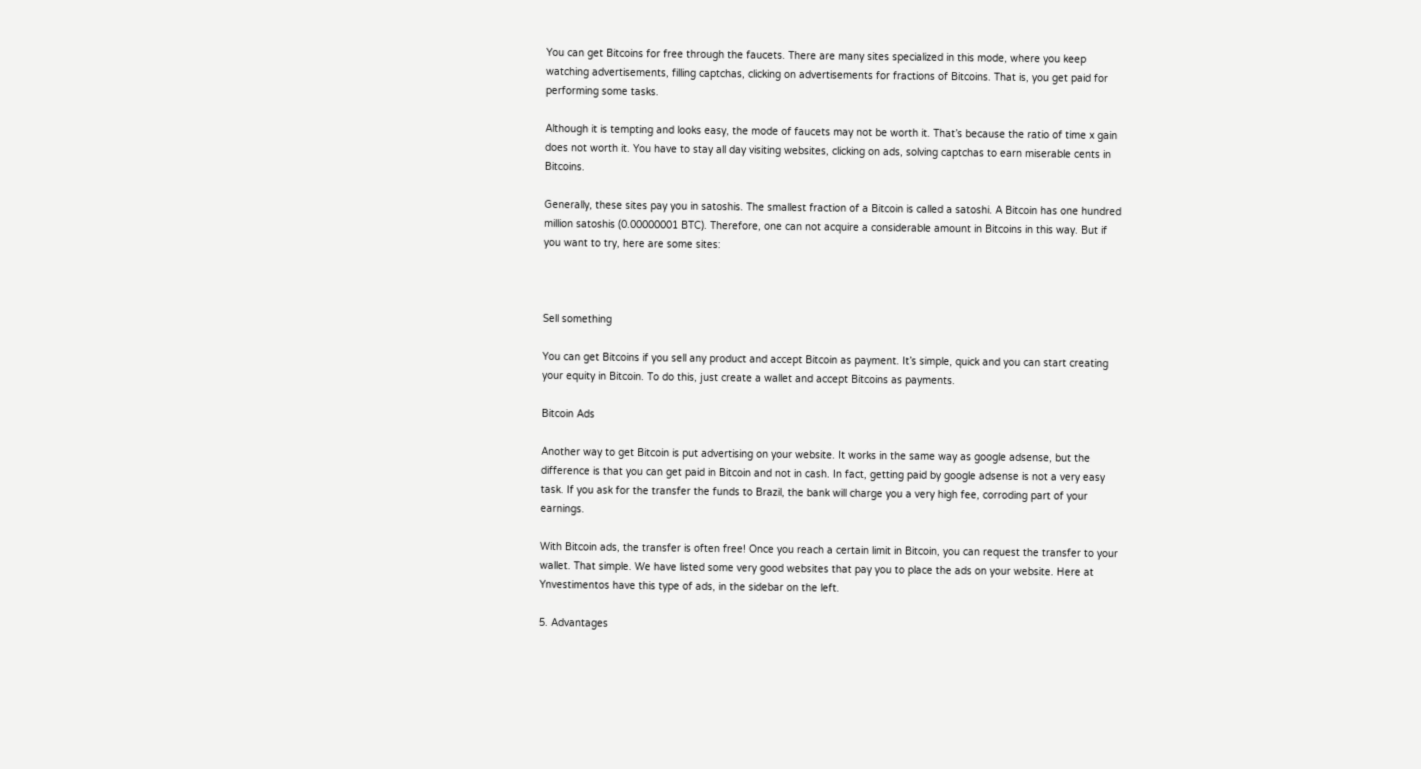You can get Bitcoins for free through the faucets. There are many sites specialized in this mode, where you keep watching advertisements, filling captchas, clicking on advertisements for fractions of Bitcoins. That is, you get paid for performing some tasks.

Although it is tempting and looks easy, the mode of faucets may not be worth it. That’s because the ratio of time x gain does not worth it. You have to stay all day visiting websites, clicking on ads, solving captchas to earn miserable cents in Bitcoins.

Generally, these sites pay you in satoshis. The smallest fraction of a Bitcoin is called a satoshi. A Bitcoin has one hundred million satoshis (0.00000001 BTC). Therefore, one can not acquire a considerable amount in Bitcoins in this way. But if you want to try, here are some sites:



Sell something

You can get Bitcoins if you sell any product and accept Bitcoin as payment. It’s simple, quick and you can start creating your equity in Bitcoin. To do this, just create a wallet and accept Bitcoins as payments.

Bitcoin Ads

Another way to get Bitcoin is put advertising on your website. It works in the same way as google adsense, but the difference is that you can get paid in Bitcoin and not in cash. In fact, getting paid by google adsense is not a very easy task. If you ask for the transfer the funds to Brazil, the bank will charge you a very high fee, corroding part of your earnings.

With Bitcoin ads, the transfer is often free! Once you reach a certain limit in Bitcoin, you can request the transfer to your wallet. That simple. We have listed some very good websites that pay you to place the ads on your website. Here at Ynvestimentos have this type of ads, in the sidebar on the left.

5. Advantages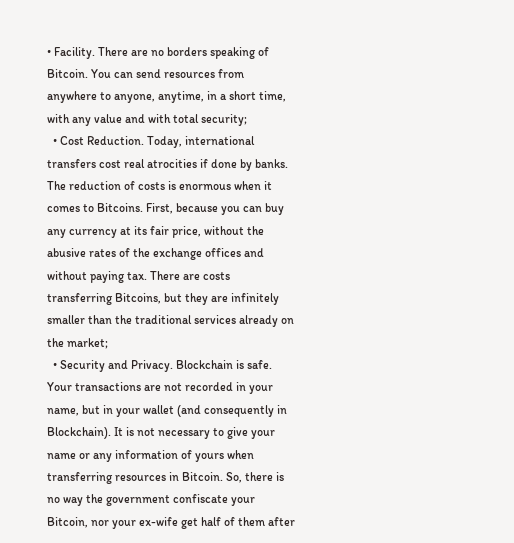• Facility. There are no borders speaking of Bitcoin. You can send resources from anywhere to anyone, anytime, in a short time, with any value and with total security;
  • Cost Reduction. Today, international transfers cost real atrocities if done by banks. The reduction of costs is enormous when it comes to Bitcoins. First, because you can buy any currency at its fair price, without the abusive rates of the exchange offices and without paying tax. There are costs transferring Bitcoins, but they are infinitely smaller than the traditional services already on the market;
  • Security and Privacy. Blockchain is safe. Your transactions are not recorded in your name, but in your wallet (and consequently in Blockchain). It is not necessary to give your name or any information of yours when transferring resources in Bitcoin. So, there is no way the government confiscate your Bitcoin, nor your ex-wife get half of them after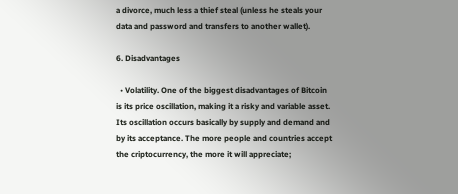a divorce, much less a thief steal (unless he steals your data and password and transfers to another wallet).

6. Disadvantages

  • Volatility. One of the biggest disadvantages of Bitcoin is its price oscillation, making it a risky and variable asset. Its oscillation occurs basically by supply and demand and by its acceptance. The more people and countries accept the criptocurrency, the more it will appreciate;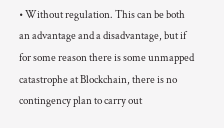• Without regulation. This can be both an advantage and a disadvantage, but if for some reason there is some unmapped catastrophe at Blockchain, there is no contingency plan to carry out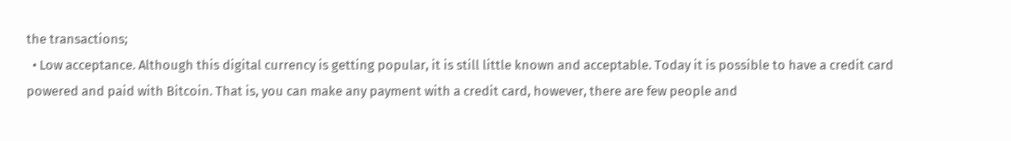the transactions;
  • Low acceptance. Although this digital currency is getting popular, it is still little known and acceptable. Today it is possible to have a credit card powered and paid with Bitcoin. That is, you can make any payment with a credit card, however, there are few people and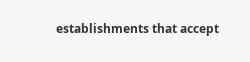establishments that accept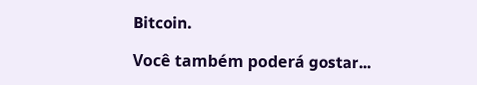Bitcoin.

Você também poderá gostar...